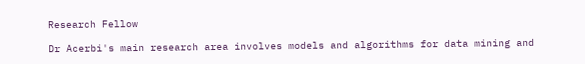Research Fellow

Dr Acerbi's main research area involves models and algorithms for data mining and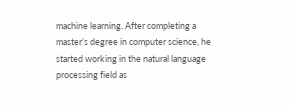machine learning. After completing a master’s degree in computer science, he started working in the natural language processing field as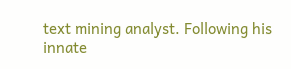text mining analyst. Following his innate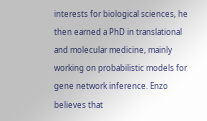interests for biological sciences, he then earned a PhD in translational and molecular medicine, mainly working on probabilistic models for gene network inference. Enzo believes that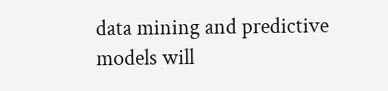data mining and predictive models will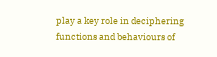play a key role in deciphering functions and behaviours of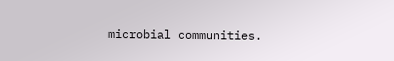microbial communities.